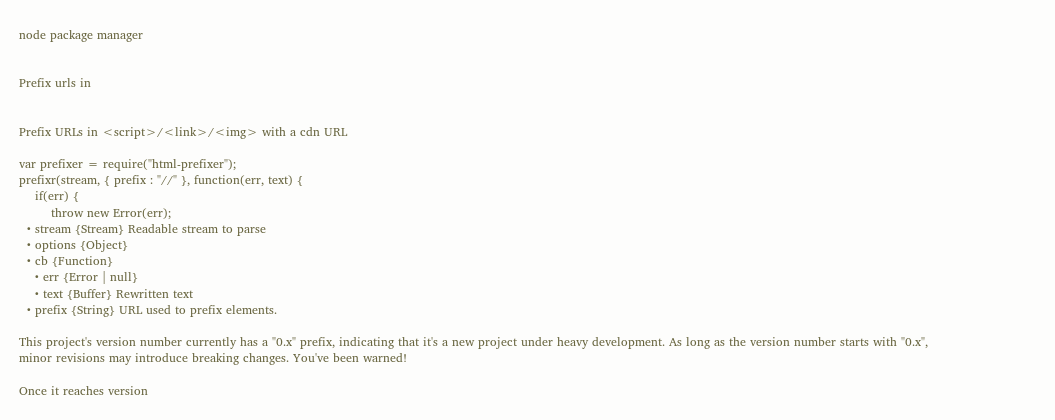node package manager


Prefix urls in


Prefix URLs in <script>/<link>/<img> with a cdn URL

var prefixer = require("html-prefixer");
prefixr(stream, { prefix : "//" }, function(err, text) {
    if(err) {
        throw new Error(err);
  • stream {Stream} Readable stream to parse
  • options {Object}
  • cb {Function}
    • err {Error | null}
    • text {Buffer} Rewritten text
  • prefix {String} URL used to prefix elements.

This project's version number currently has a "0.x" prefix, indicating that it's a new project under heavy development. As long as the version number starts with "0.x", minor revisions may introduce breaking changes. You've been warned!

Once it reaches version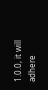1.0.0, it will adhere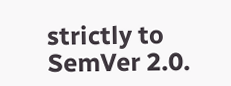strictly to SemVer 2.0.